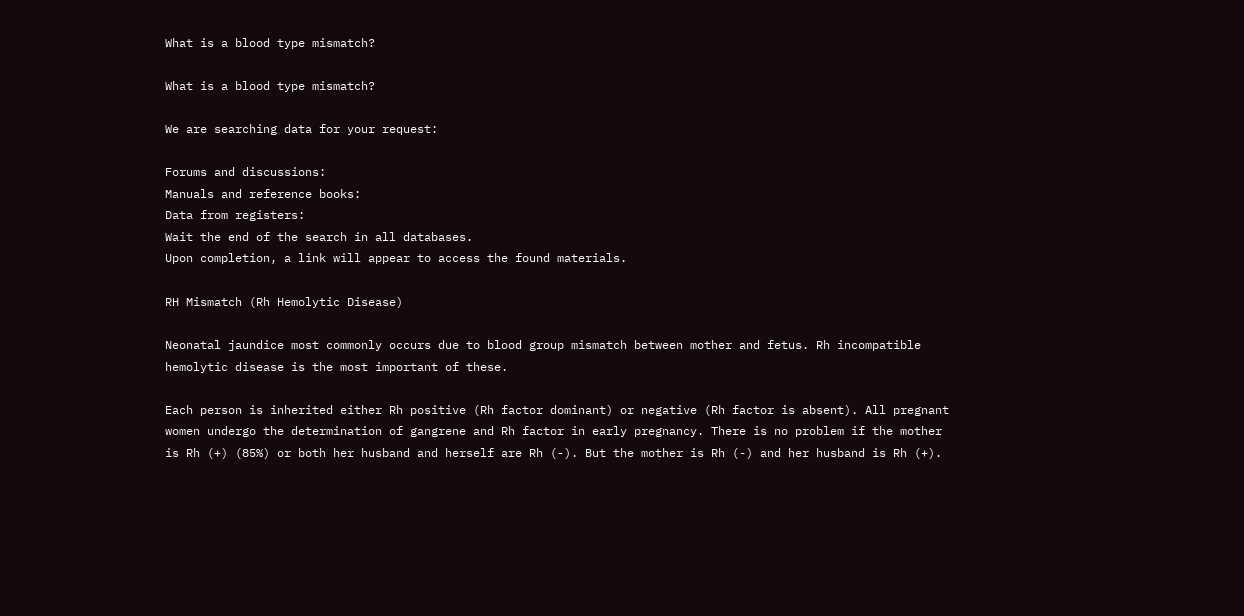What is a blood type mismatch?

What is a blood type mismatch?

We are searching data for your request:

Forums and discussions:
Manuals and reference books:
Data from registers:
Wait the end of the search in all databases.
Upon completion, a link will appear to access the found materials.

RH Mismatch (Rh Hemolytic Disease)

Neonatal jaundice most commonly occurs due to blood group mismatch between mother and fetus. Rh incompatible hemolytic disease is the most important of these.

Each person is inherited either Rh positive (Rh factor dominant) or negative (Rh factor is absent). All pregnant women undergo the determination of gangrene and Rh factor in early pregnancy. There is no problem if the mother is Rh (+) (85%) or both her husband and herself are Rh (-). But the mother is Rh (-) and her husband is Rh (+).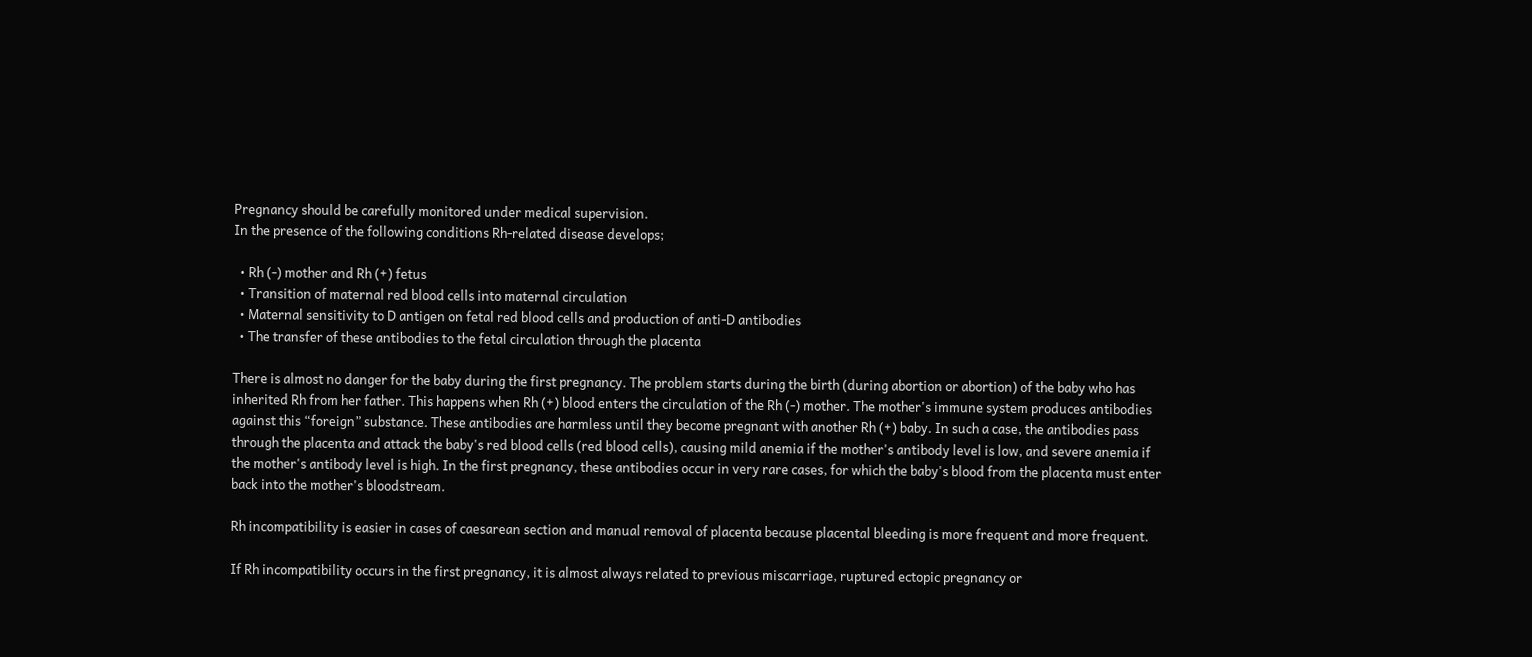Pregnancy should be carefully monitored under medical supervision.
In the presence of the following conditions Rh-related disease develops;

  • Rh (-) mother and Rh (+) fetus
  • Transition of maternal red blood cells into maternal circulation
  • Maternal sensitivity to D antigen on fetal red blood cells and production of anti-D antibodies
  • The transfer of these antibodies to the fetal circulation through the placenta

There is almost no danger for the baby during the first pregnancy. The problem starts during the birth (during abortion or abortion) of the baby who has inherited Rh from her father. This happens when Rh (+) blood enters the circulation of the Rh (-) mother. The mother's immune system produces antibodies against this “foreign” substance. These antibodies are harmless until they become pregnant with another Rh (+) baby. In such a case, the antibodies pass through the placenta and attack the baby's red blood cells (red blood cells), causing mild anemia if the mother's antibody level is low, and severe anemia if the mother's antibody level is high. In the first pregnancy, these antibodies occur in very rare cases, for which the baby's blood from the placenta must enter back into the mother's bloodstream.

Rh incompatibility is easier in cases of caesarean section and manual removal of placenta because placental bleeding is more frequent and more frequent.

If Rh incompatibility occurs in the first pregnancy, it is almost always related to previous miscarriage, ruptured ectopic pregnancy or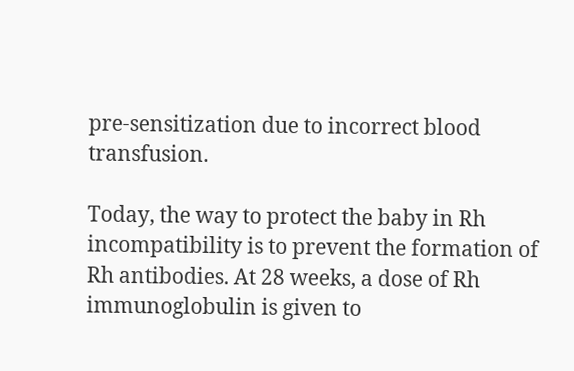pre-sensitization due to incorrect blood transfusion.

Today, the way to protect the baby in Rh incompatibility is to prevent the formation of Rh antibodies. At 28 weeks, a dose of Rh immunoglobulin is given to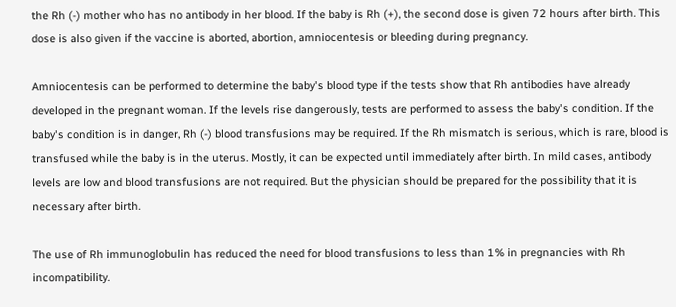the Rh (-) mother who has no antibody in her blood. If the baby is Rh (+), the second dose is given 72 hours after birth. This dose is also given if the vaccine is aborted, abortion, amniocentesis or bleeding during pregnancy.

Amniocentesis can be performed to determine the baby's blood type if the tests show that Rh antibodies have already developed in the pregnant woman. If the levels rise dangerously, tests are performed to assess the baby's condition. If the baby's condition is in danger, Rh (-) blood transfusions may be required. If the Rh mismatch is serious, which is rare, blood is transfused while the baby is in the uterus. Mostly, it can be expected until immediately after birth. In mild cases, antibody levels are low and blood transfusions are not required. But the physician should be prepared for the possibility that it is necessary after birth.

The use of Rh immunoglobulin has reduced the need for blood transfusions to less than 1% in pregnancies with Rh incompatibility.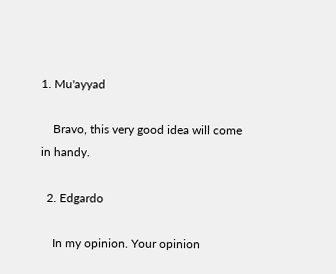1. Mu'ayyad

    Bravo, this very good idea will come in handy.

  2. Edgardo

    In my opinion. Your opinion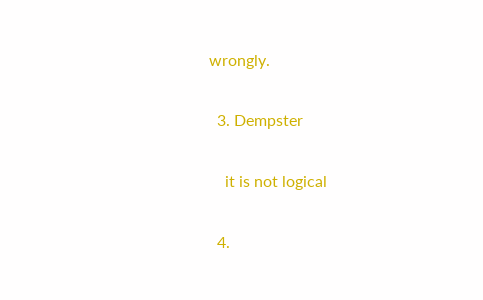wrongly.

  3. Dempster

    it is not logical

  4.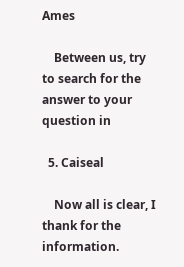Ames

    Between us, try to search for the answer to your question in

  5. Caiseal

    Now all is clear, I thank for the information.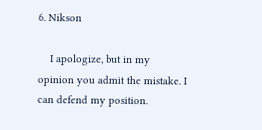6. Nikson

    I apologize, but in my opinion you admit the mistake. I can defend my position.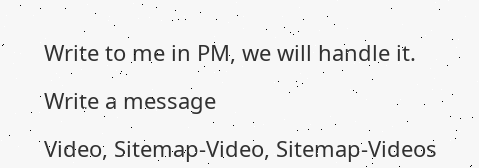Write to me in PM, we will handle it.

Write a message

Video, Sitemap-Video, Sitemap-Videos